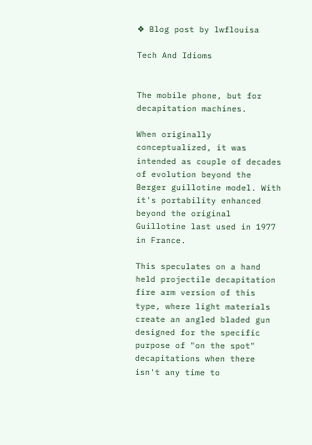❖ Blog post by lwflouisa

Tech And Idioms


The mobile phone, but for decapitation machines.

When originally conceptualized, it was intended as couple of decades of evolution beyond the Berger guillotine model. With it's portability enhanced beyond the original Guillotine last used in 1977 in France.

This speculates on a hand held projectile decapitation fire arm version of this type, where light materials create an angled bladed gun designed for the specific purpose of "on the spot" decapitations when there isn't any time to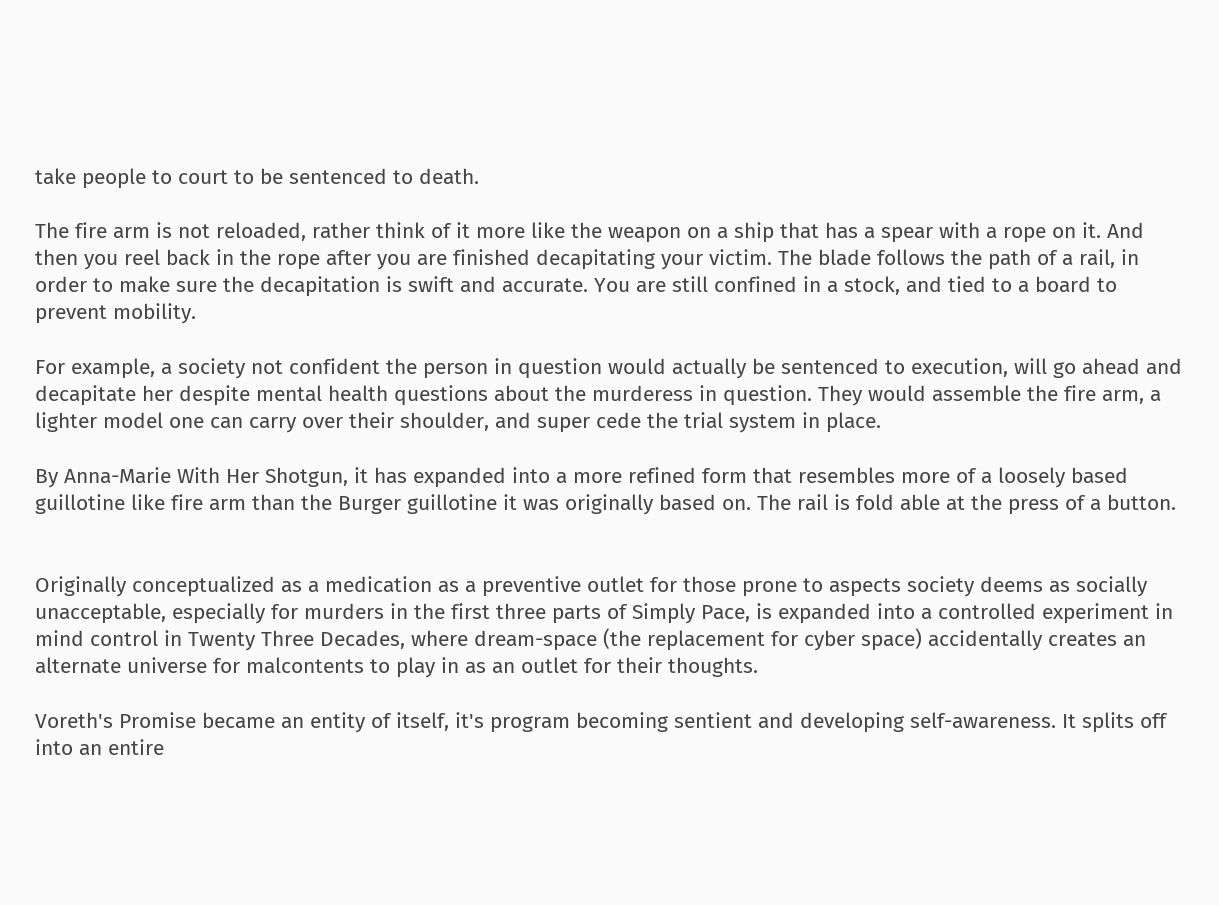take people to court to be sentenced to death.

The fire arm is not reloaded, rather think of it more like the weapon on a ship that has a spear with a rope on it. And then you reel back in the rope after you are finished decapitating your victim. The blade follows the path of a rail, in order to make sure the decapitation is swift and accurate. You are still confined in a stock, and tied to a board to prevent mobility.

For example, a society not confident the person in question would actually be sentenced to execution, will go ahead and decapitate her despite mental health questions about the murderess in question. They would assemble the fire arm, a lighter model one can carry over their shoulder, and super cede the trial system in place.

By Anna-Marie With Her Shotgun, it has expanded into a more refined form that resembles more of a loosely based guillotine like fire arm than the Burger guillotine it was originally based on. The rail is fold able at the press of a button.


Originally conceptualized as a medication as a preventive outlet for those prone to aspects society deems as socially unacceptable, especially for murders in the first three parts of Simply Pace, is expanded into a controlled experiment in mind control in Twenty Three Decades, where dream-space (the replacement for cyber space) accidentally creates an alternate universe for malcontents to play in as an outlet for their thoughts.

Voreth's Promise became an entity of itself, it's program becoming sentient and developing self-awareness. It splits off into an entire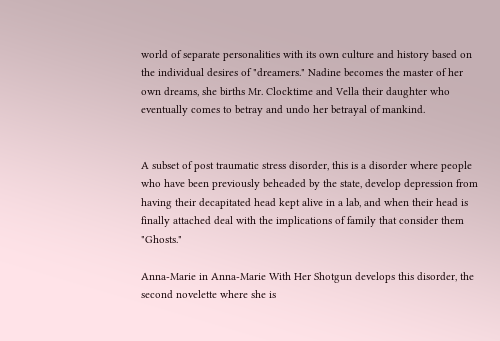world of separate personalities with its own culture and history based on the individual desires of "dreamers." Nadine becomes the master of her own dreams, she births Mr. Clocktime and Vella their daughter who eventually comes to betray and undo her betrayal of mankind.


A subset of post traumatic stress disorder, this is a disorder where people who have been previously beheaded by the state, develop depression from having their decapitated head kept alive in a lab, and when their head is finally attached deal with the implications of family that consider them "Ghosts."

Anna-Marie in Anna-Marie With Her Shotgun develops this disorder, the second novelette where she is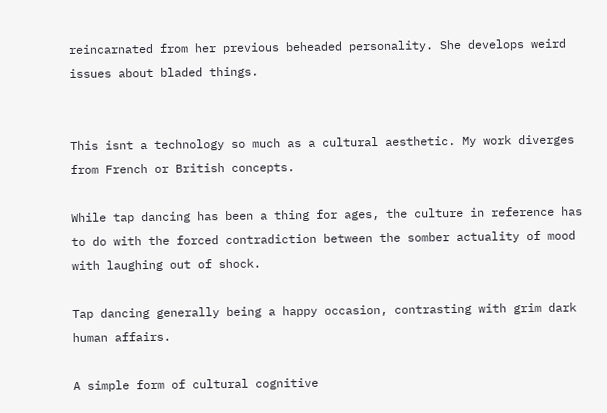reincarnated from her previous beheaded personality. She develops weird issues about bladed things.


This isnt a technology so much as a cultural aesthetic. My work diverges from French or British concepts.

While tap dancing has been a thing for ages, the culture in reference has to do with the forced contradiction between the somber actuality of mood with laughing out of shock.

Tap dancing generally being a happy occasion, contrasting with grim dark human affairs.

A simple form of cultural cognitive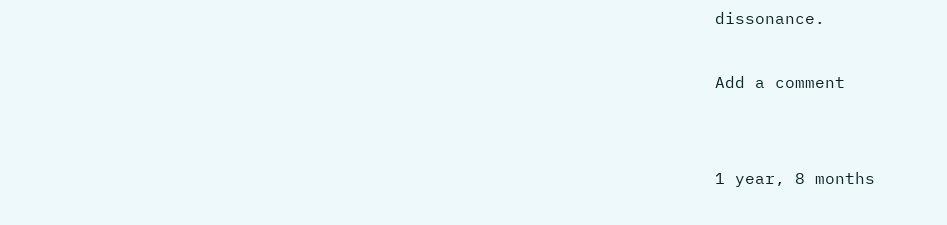dissonance.

Add a comment


1 year, 8 months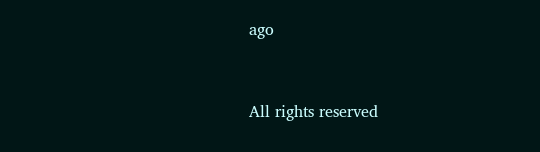ago


All rights reserved